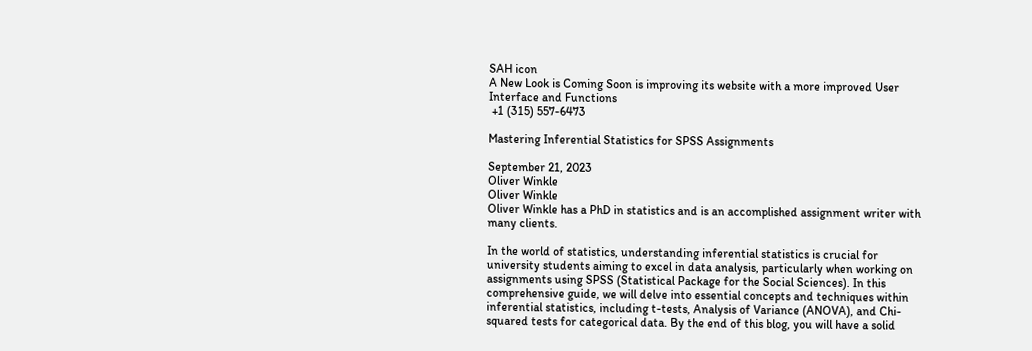SAH icon
A New Look is Coming Soon is improving its website with a more improved User Interface and Functions
 +1 (315) 557-6473

Mastering Inferential Statistics for SPSS Assignments

September 21, 2023
Oliver Winkle
Oliver Winkle
Oliver Winkle has a PhD in statistics and is an accomplished assignment writer with many clients.

In the world of statistics, understanding inferential statistics is crucial for university students aiming to excel in data analysis, particularly when working on assignments using SPSS (Statistical Package for the Social Sciences). In this comprehensive guide, we will delve into essential concepts and techniques within inferential statistics, including t-tests, Analysis of Variance (ANOVA), and Chi-squared tests for categorical data. By the end of this blog, you will have a solid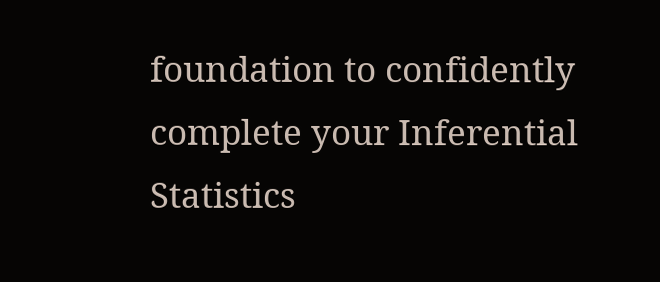foundation to confidently complete your Inferential Statistics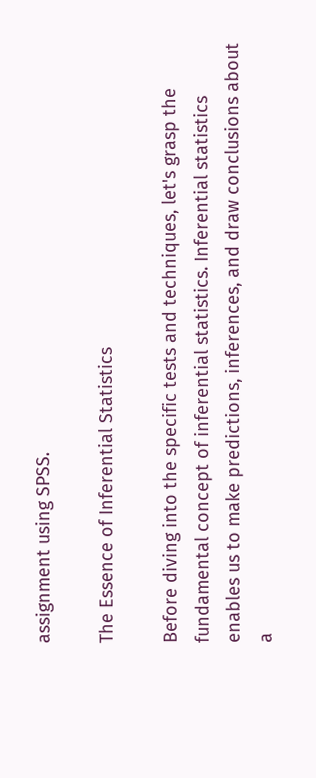assignment using SPSS.

The Essence of Inferential Statistics

Before diving into the specific tests and techniques, let's grasp the fundamental concept of inferential statistics. Inferential statistics enables us to make predictions, inferences, and draw conclusions about a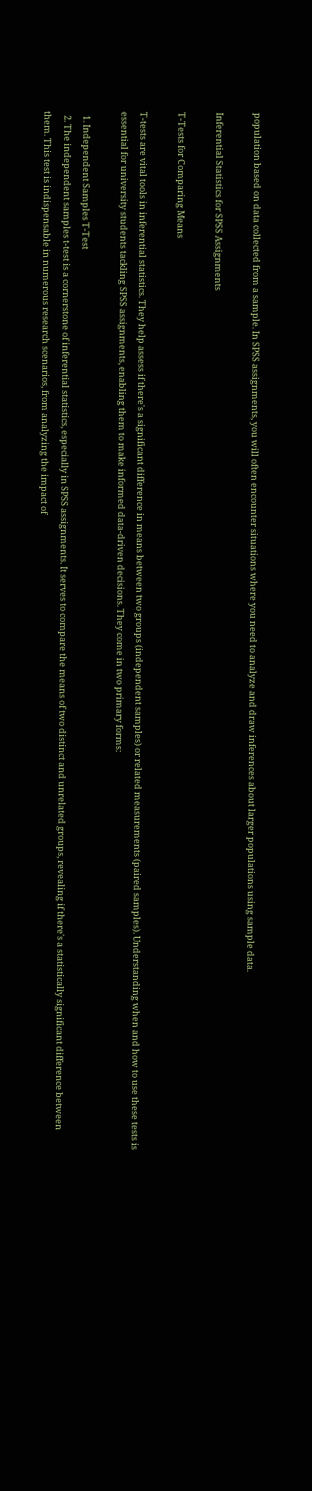population based on data collected from a sample. In SPSS assignments, you will often encounter situations where you need to analyze and draw inferences about larger populations using sample data.

Inferential Statistics for SPSS Assignments

T-Tests for Comparing Means

T-tests are vital tools in inferential statistics. They help assess if there's a significant difference in means between two groups (independent samples) or related measurements (paired samples). Understanding when and how to use these tests is essential for university students tackling SPSS assignments, enabling them to make informed data-driven decisions. They come in two primary forms:

  1. Independent Samples T-Test
  2. The independent samples t-test is a cornerstone of inferential statistics, especially in SPSS assignments. It serves to compare the means of two distinct and unrelated groups, revealing if there's a statistically significant difference between them. This test is indispensable in numerous research scenarios, from analyzing the impact of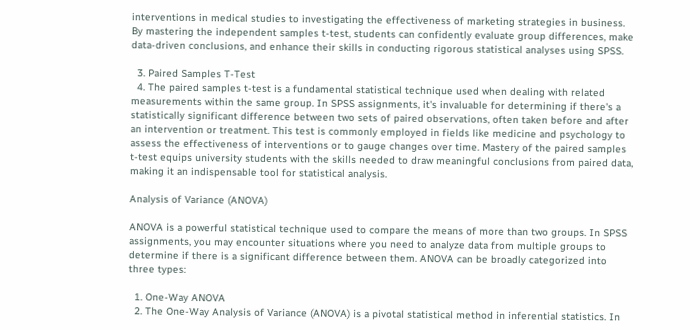interventions in medical studies to investigating the effectiveness of marketing strategies in business. By mastering the independent samples t-test, students can confidently evaluate group differences, make data-driven conclusions, and enhance their skills in conducting rigorous statistical analyses using SPSS.

  3. Paired Samples T-Test
  4. The paired samples t-test is a fundamental statistical technique used when dealing with related measurements within the same group. In SPSS assignments, it's invaluable for determining if there's a statistically significant difference between two sets of paired observations, often taken before and after an intervention or treatment. This test is commonly employed in fields like medicine and psychology to assess the effectiveness of interventions or to gauge changes over time. Mastery of the paired samples t-test equips university students with the skills needed to draw meaningful conclusions from paired data, making it an indispensable tool for statistical analysis.

Analysis of Variance (ANOVA)

ANOVA is a powerful statistical technique used to compare the means of more than two groups. In SPSS assignments, you may encounter situations where you need to analyze data from multiple groups to determine if there is a significant difference between them. ANOVA can be broadly categorized into three types:

  1. One-Way ANOVA
  2. The One-Way Analysis of Variance (ANOVA) is a pivotal statistical method in inferential statistics. In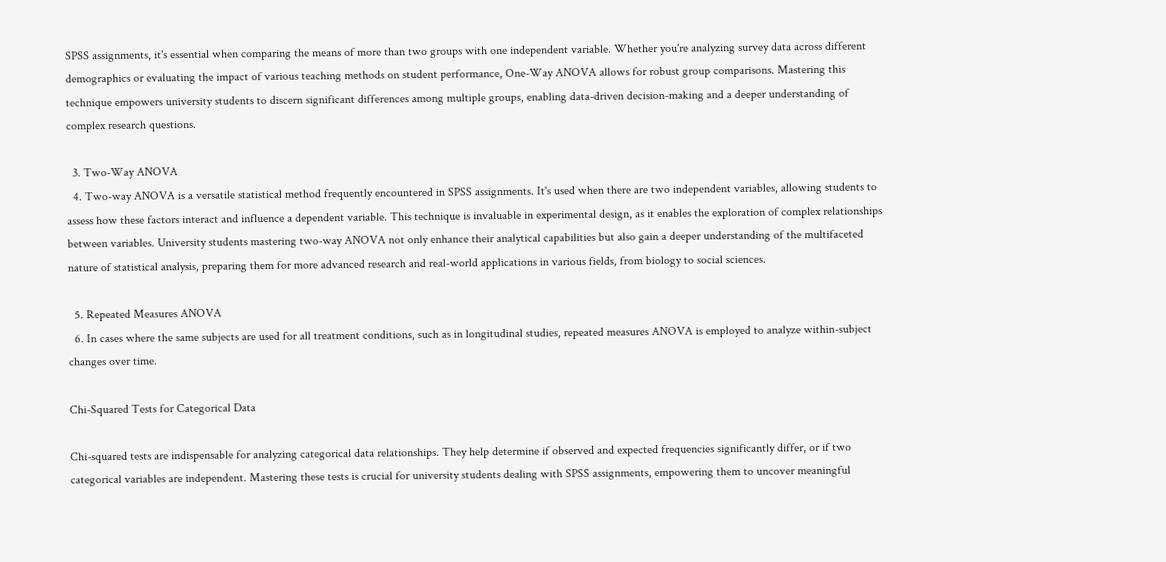SPSS assignments, it's essential when comparing the means of more than two groups with one independent variable. Whether you're analyzing survey data across different demographics or evaluating the impact of various teaching methods on student performance, One-Way ANOVA allows for robust group comparisons. Mastering this technique empowers university students to discern significant differences among multiple groups, enabling data-driven decision-making and a deeper understanding of complex research questions.

  3. Two-Way ANOVA
  4. Two-way ANOVA is a versatile statistical method frequently encountered in SPSS assignments. It's used when there are two independent variables, allowing students to assess how these factors interact and influence a dependent variable. This technique is invaluable in experimental design, as it enables the exploration of complex relationships between variables. University students mastering two-way ANOVA not only enhance their analytical capabilities but also gain a deeper understanding of the multifaceted nature of statistical analysis, preparing them for more advanced research and real-world applications in various fields, from biology to social sciences.

  5. Repeated Measures ANOVA
  6. In cases where the same subjects are used for all treatment conditions, such as in longitudinal studies, repeated measures ANOVA is employed to analyze within-subject changes over time.

Chi-Squared Tests for Categorical Data

Chi-squared tests are indispensable for analyzing categorical data relationships. They help determine if observed and expected frequencies significantly differ, or if two categorical variables are independent. Mastering these tests is crucial for university students dealing with SPSS assignments, empowering them to uncover meaningful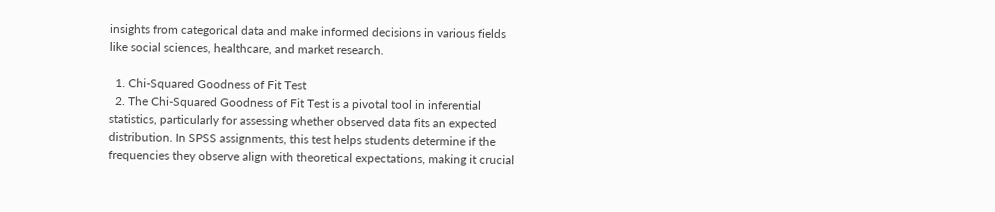insights from categorical data and make informed decisions in various fields like social sciences, healthcare, and market research.

  1. Chi-Squared Goodness of Fit Test
  2. The Chi-Squared Goodness of Fit Test is a pivotal tool in inferential statistics, particularly for assessing whether observed data fits an expected distribution. In SPSS assignments, this test helps students determine if the frequencies they observe align with theoretical expectations, making it crucial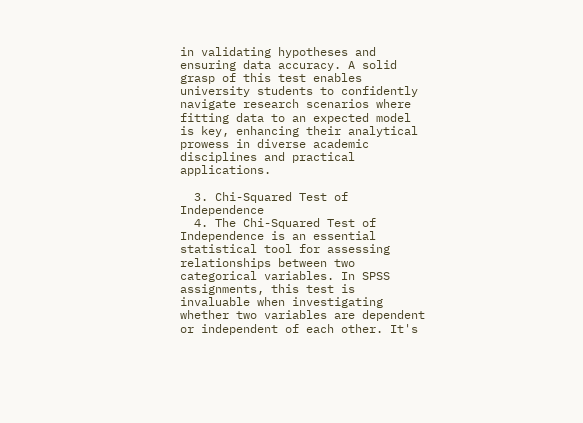in validating hypotheses and ensuring data accuracy. A solid grasp of this test enables university students to confidently navigate research scenarios where fitting data to an expected model is key, enhancing their analytical prowess in diverse academic disciplines and practical applications.

  3. Chi-Squared Test of Independence
  4. The Chi-Squared Test of Independence is an essential statistical tool for assessing relationships between two categorical variables. In SPSS assignments, this test is invaluable when investigating whether two variables are dependent or independent of each other. It's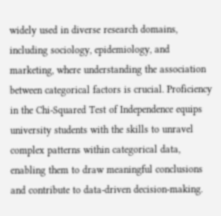widely used in diverse research domains, including sociology, epidemiology, and marketing, where understanding the association between categorical factors is crucial. Proficiency in the Chi-Squared Test of Independence equips university students with the skills to unravel complex patterns within categorical data, enabling them to draw meaningful conclusions and contribute to data-driven decision-making.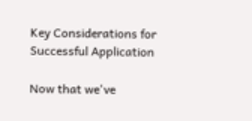Key Considerations for Successful Application

Now that we've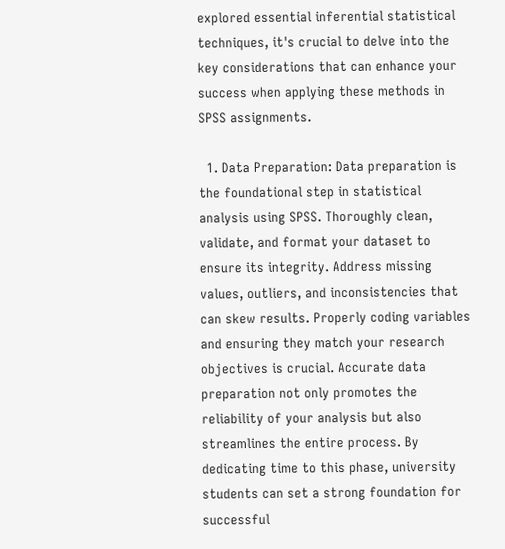explored essential inferential statistical techniques, it's crucial to delve into the key considerations that can enhance your success when applying these methods in SPSS assignments.

  1. Data Preparation: Data preparation is the foundational step in statistical analysis using SPSS. Thoroughly clean, validate, and format your dataset to ensure its integrity. Address missing values, outliers, and inconsistencies that can skew results. Properly coding variables and ensuring they match your research objectives is crucial. Accurate data preparation not only promotes the reliability of your analysis but also streamlines the entire process. By dedicating time to this phase, university students can set a strong foundation for successful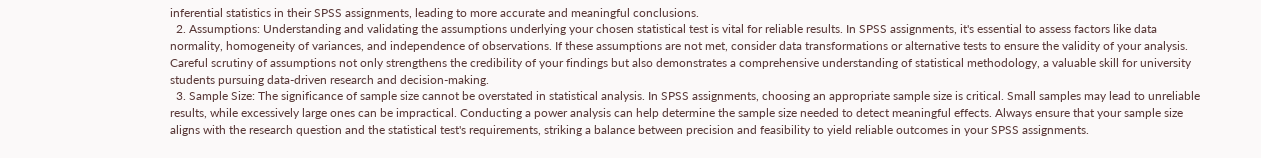inferential statistics in their SPSS assignments, leading to more accurate and meaningful conclusions.
  2. Assumptions: Understanding and validating the assumptions underlying your chosen statistical test is vital for reliable results. In SPSS assignments, it's essential to assess factors like data normality, homogeneity of variances, and independence of observations. If these assumptions are not met, consider data transformations or alternative tests to ensure the validity of your analysis. Careful scrutiny of assumptions not only strengthens the credibility of your findings but also demonstrates a comprehensive understanding of statistical methodology, a valuable skill for university students pursuing data-driven research and decision-making.
  3. Sample Size: The significance of sample size cannot be overstated in statistical analysis. In SPSS assignments, choosing an appropriate sample size is critical. Small samples may lead to unreliable results, while excessively large ones can be impractical. Conducting a power analysis can help determine the sample size needed to detect meaningful effects. Always ensure that your sample size aligns with the research question and the statistical test's requirements, striking a balance between precision and feasibility to yield reliable outcomes in your SPSS assignments.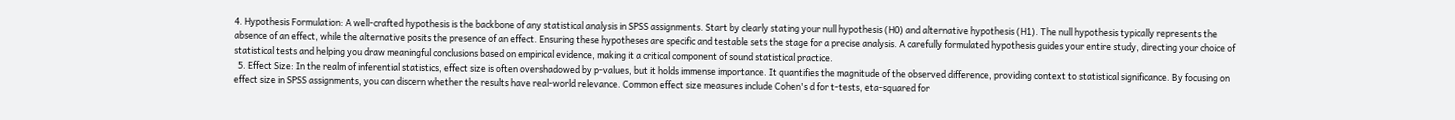4. Hypothesis Formulation: A well-crafted hypothesis is the backbone of any statistical analysis in SPSS assignments. Start by clearly stating your null hypothesis (H0) and alternative hypothesis (H1). The null hypothesis typically represents the absence of an effect, while the alternative posits the presence of an effect. Ensuring these hypotheses are specific and testable sets the stage for a precise analysis. A carefully formulated hypothesis guides your entire study, directing your choice of statistical tests and helping you draw meaningful conclusions based on empirical evidence, making it a critical component of sound statistical practice.
  5. Effect Size: In the realm of inferential statistics, effect size is often overshadowed by p-values, but it holds immense importance. It quantifies the magnitude of the observed difference, providing context to statistical significance. By focusing on effect size in SPSS assignments, you can discern whether the results have real-world relevance. Common effect size measures include Cohen's d for t-tests, eta-squared for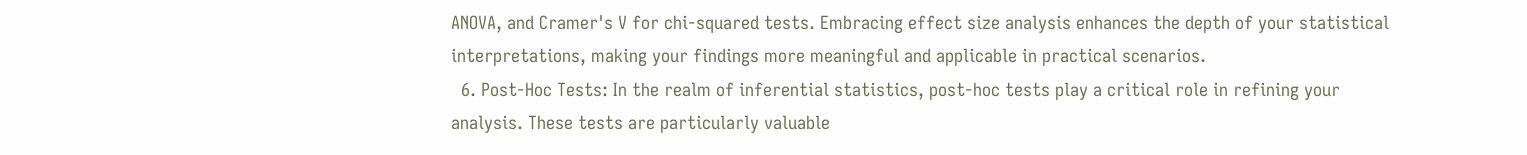ANOVA, and Cramer's V for chi-squared tests. Embracing effect size analysis enhances the depth of your statistical interpretations, making your findings more meaningful and applicable in practical scenarios.
  6. Post-Hoc Tests: In the realm of inferential statistics, post-hoc tests play a critical role in refining your analysis. These tests are particularly valuable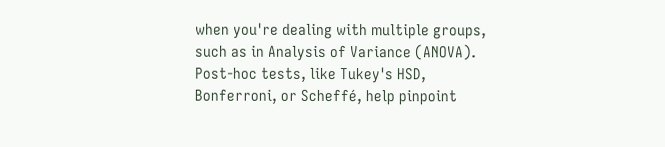when you're dealing with multiple groups, such as in Analysis of Variance (ANOVA). Post-hoc tests, like Tukey's HSD, Bonferroni, or Scheffé, help pinpoint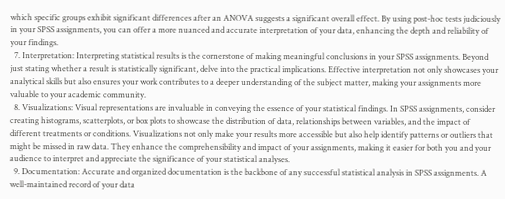which specific groups exhibit significant differences after an ANOVA suggests a significant overall effect. By using post-hoc tests judiciously in your SPSS assignments, you can offer a more nuanced and accurate interpretation of your data, enhancing the depth and reliability of your findings.
  7. Interpretation: Interpreting statistical results is the cornerstone of making meaningful conclusions in your SPSS assignments. Beyond just stating whether a result is statistically significant, delve into the practical implications. Effective interpretation not only showcases your analytical skills but also ensures your work contributes to a deeper understanding of the subject matter, making your assignments more valuable to your academic community.
  8. Visualizations: Visual representations are invaluable in conveying the essence of your statistical findings. In SPSS assignments, consider creating histograms, scatterplots, or box plots to showcase the distribution of data, relationships between variables, and the impact of different treatments or conditions. Visualizations not only make your results more accessible but also help identify patterns or outliers that might be missed in raw data. They enhance the comprehensibility and impact of your assignments, making it easier for both you and your audience to interpret and appreciate the significance of your statistical analyses.
  9. Documentation: Accurate and organized documentation is the backbone of any successful statistical analysis in SPSS assignments. A well-maintained record of your data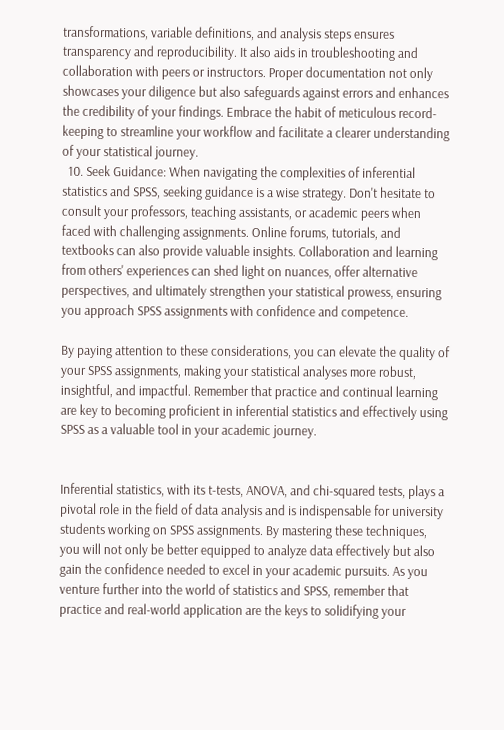transformations, variable definitions, and analysis steps ensures transparency and reproducibility. It also aids in troubleshooting and collaboration with peers or instructors. Proper documentation not only showcases your diligence but also safeguards against errors and enhances the credibility of your findings. Embrace the habit of meticulous record-keeping to streamline your workflow and facilitate a clearer understanding of your statistical journey.
  10. Seek Guidance: When navigating the complexities of inferential statistics and SPSS, seeking guidance is a wise strategy. Don't hesitate to consult your professors, teaching assistants, or academic peers when faced with challenging assignments. Online forums, tutorials, and textbooks can also provide valuable insights. Collaboration and learning from others' experiences can shed light on nuances, offer alternative perspectives, and ultimately strengthen your statistical prowess, ensuring you approach SPSS assignments with confidence and competence.

By paying attention to these considerations, you can elevate the quality of your SPSS assignments, making your statistical analyses more robust, insightful, and impactful. Remember that practice and continual learning are key to becoming proficient in inferential statistics and effectively using SPSS as a valuable tool in your academic journey.


Inferential statistics, with its t-tests, ANOVA, and chi-squared tests, plays a pivotal role in the field of data analysis and is indispensable for university students working on SPSS assignments. By mastering these techniques, you will not only be better equipped to analyze data effectively but also gain the confidence needed to excel in your academic pursuits. As you venture further into the world of statistics and SPSS, remember that practice and real-world application are the keys to solidifying your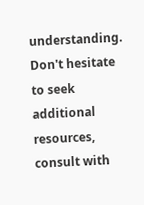understanding. Don't hesitate to seek additional resources, consult with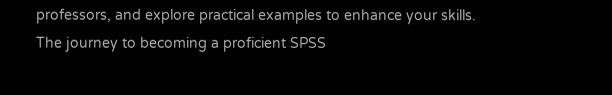professors, and explore practical examples to enhance your skills. The journey to becoming a proficient SPSS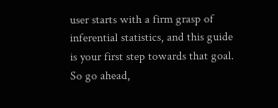user starts with a firm grasp of inferential statistics, and this guide is your first step towards that goal. So go ahead,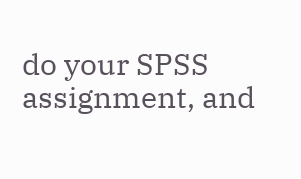do your SPSS assignment, and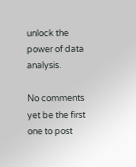unlock the power of data analysis.

No comments yet be the first one to post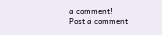a comment!
Post a comment